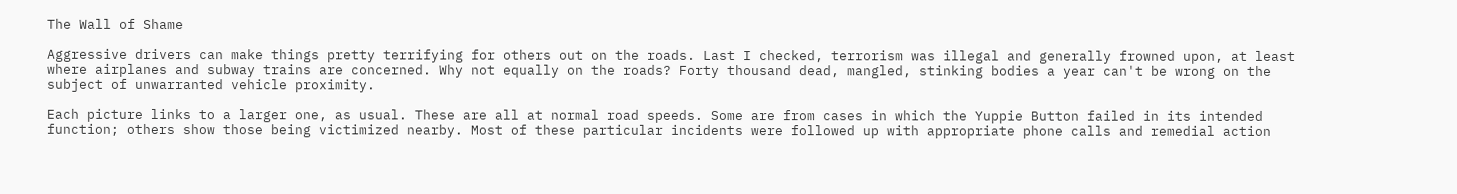The Wall of Shame

Aggressive drivers can make things pretty terrifying for others out on the roads. Last I checked, terrorism was illegal and generally frowned upon, at least where airplanes and subway trains are concerned. Why not equally on the roads? Forty thousand dead, mangled, stinking bodies a year can't be wrong on the subject of unwarranted vehicle proximity.

Each picture links to a larger one, as usual. These are all at normal road speeds. Some are from cases in which the Yuppie Button failed in its intended function; others show those being victimized nearby. Most of these particular incidents were followed up with appropriate phone calls and remedial action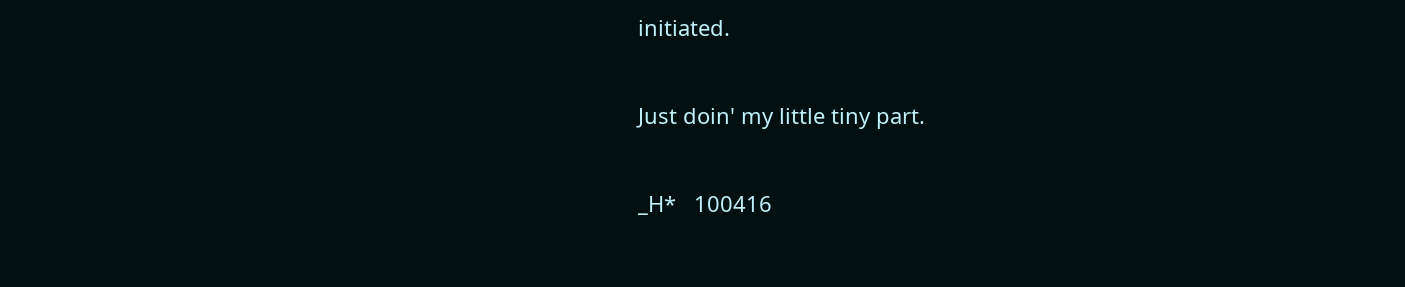initiated.

Just doin' my little tiny part.

_H*   100416